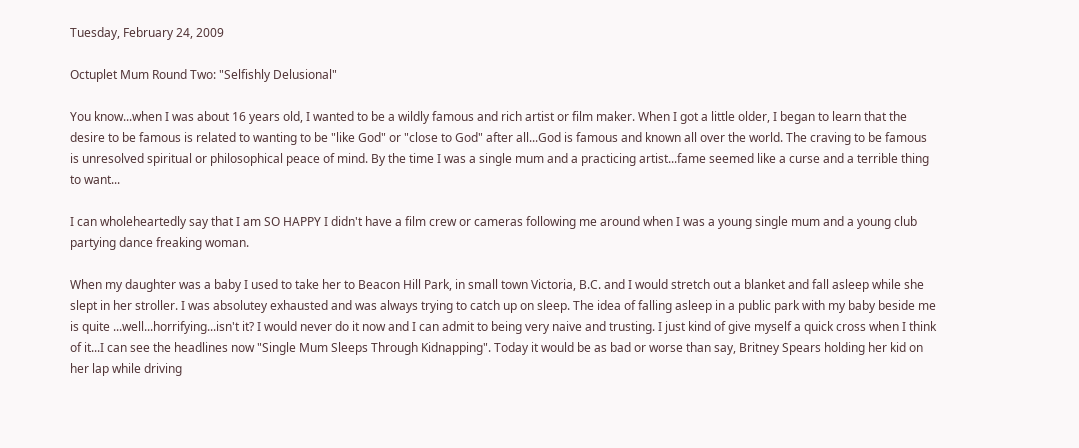Tuesday, February 24, 2009

Octuplet Mum Round Two: "Selfishly Delusional"

You know...when I was about 16 years old, I wanted to be a wildly famous and rich artist or film maker. When I got a little older, I began to learn that the desire to be famous is related to wanting to be "like God" or "close to God" after all...God is famous and known all over the world. The craving to be famous is unresolved spiritual or philosophical peace of mind. By the time I was a single mum and a practicing artist...fame seemed like a curse and a terrible thing to want...

I can wholeheartedly say that I am SO HAPPY I didn't have a film crew or cameras following me around when I was a young single mum and a young club partying dance freaking woman.

When my daughter was a baby I used to take her to Beacon Hill Park, in small town Victoria, B.C. and I would stretch out a blanket and fall asleep while she slept in her stroller. I was absolutey exhausted and was always trying to catch up on sleep. The idea of falling asleep in a public park with my baby beside me is quite ...well...horrifying...isn't it? I would never do it now and I can admit to being very naive and trusting. I just kind of give myself a quick cross when I think of it...I can see the headlines now "Single Mum Sleeps Through Kidnapping". Today it would be as bad or worse than say, Britney Spears holding her kid on her lap while driving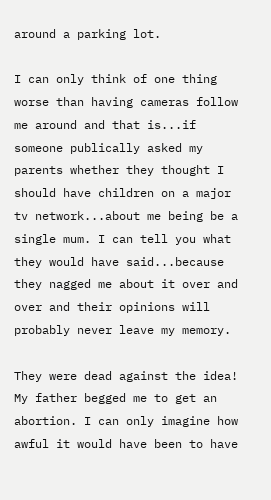around a parking lot.

I can only think of one thing worse than having cameras follow me around and that is...if someone publically asked my parents whether they thought I should have children on a major tv network...about me being be a single mum. I can tell you what they would have said...because they nagged me about it over and over and their opinions will probably never leave my memory.

They were dead against the idea! My father begged me to get an abortion. I can only imagine how awful it would have been to have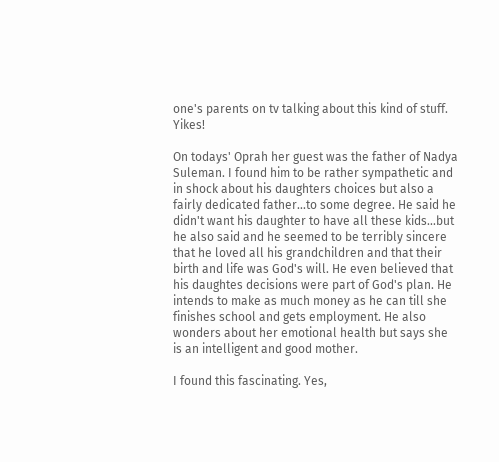one's parents on tv talking about this kind of stuff. Yikes!

On todays' Oprah her guest was the father of Nadya Suleman. I found him to be rather sympathetic and in shock about his daughters choices but also a fairly dedicated father...to some degree. He said he didn't want his daughter to have all these kids...but he also said and he seemed to be terribly sincere that he loved all his grandchildren and that their birth and life was God's will. He even believed that his daughtes decisions were part of God's plan. He intends to make as much money as he can till she finishes school and gets employment. He also wonders about her emotional health but says she is an intelligent and good mother.

I found this fascinating. Yes,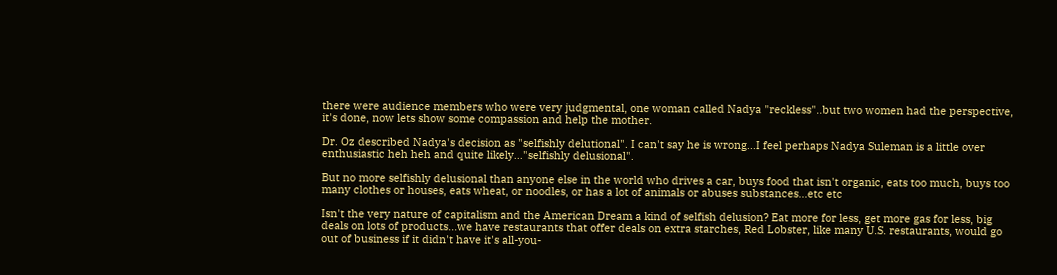there were audience members who were very judgmental, one woman called Nadya "reckless"..but two women had the perspective, it's done, now lets show some compassion and help the mother.

Dr. Oz described Nadya's decision as "selfishly delutional". I can't say he is wrong...I feel perhaps Nadya Suleman is a little over enthusiastic heh heh and quite likely..."selfishly delusional".

But no more selfishly delusional than anyone else in the world who drives a car, buys food that isn't organic, eats too much, buys too many clothes or houses, eats wheat, or noodles, or has a lot of animals or abuses substances...etc etc

Isn't the very nature of capitalism and the American Dream a kind of selfish delusion? Eat more for less, get more gas for less, big deals on lots of products...we have restaurants that offer deals on extra starches, Red Lobster, like many U.S. restaurants, would go out of business if it didn't have it's all-you-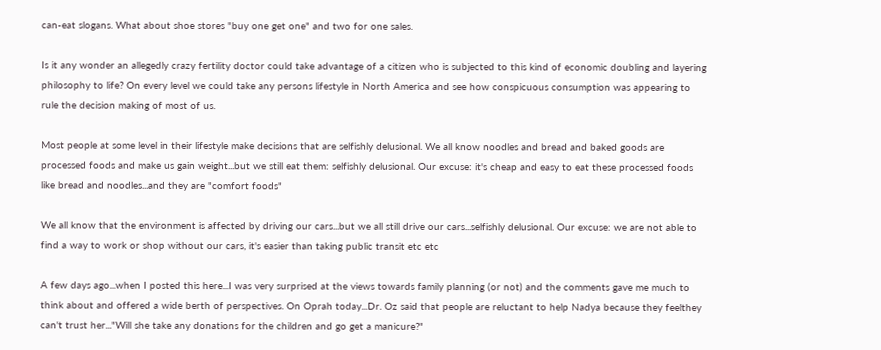can-eat slogans. What about shoe stores "buy one get one" and two for one sales.

Is it any wonder an allegedly crazy fertility doctor could take advantage of a citizen who is subjected to this kind of economic doubling and layering philosophy to life? On every level we could take any persons lifestyle in North America and see how conspicuous consumption was appearing to rule the decision making of most of us.

Most people at some level in their lifestyle make decisions that are selfishly delusional. We all know noodles and bread and baked goods are processed foods and make us gain weight...but we still eat them: selfishly delusional. Our excuse: it's cheap and easy to eat these processed foods like bread and noodles...and they are "comfort foods"

We all know that the environment is affected by driving our cars...but we all still drive our cars...selfishly delusional. Our excuse: we are not able to find a way to work or shop without our cars, it's easier than taking public transit etc etc

A few days ago...when I posted this here...I was very surprised at the views towards family planning (or not) and the comments gave me much to think about and offered a wide berth of perspectives. On Oprah today...Dr. Oz said that people are reluctant to help Nadya because they feelthey can't trust her..."Will she take any donations for the children and go get a manicure?"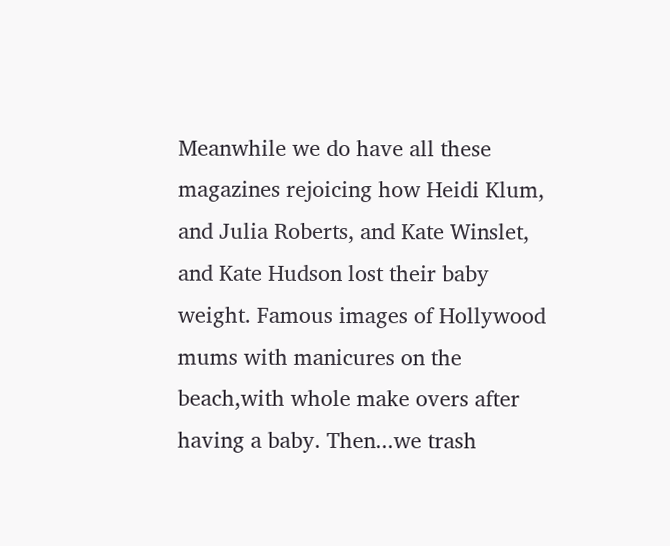Meanwhile we do have all these magazines rejoicing how Heidi Klum, and Julia Roberts, and Kate Winslet, and Kate Hudson lost their baby weight. Famous images of Hollywood mums with manicures on the beach,with whole make overs after having a baby. Then...we trash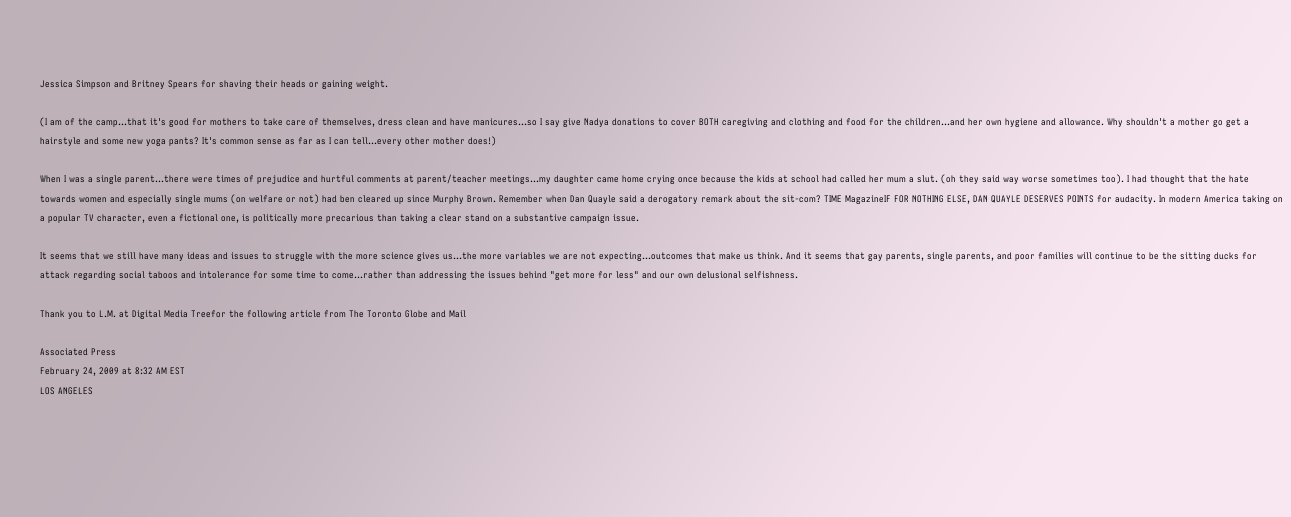Jessica Simpson and Britney Spears for shaving their heads or gaining weight.

(I am of the camp...that it's good for mothers to take care of themselves, dress clean and have manicures...so I say give Nadya donations to cover BOTH caregiving and clothing and food for the children...and her own hygiene and allowance. Why shouldn't a mother go get a hairstyle and some new yoga pants? It's common sense as far as I can tell...every other mother does!)

When I was a single parent...there were times of prejudice and hurtful comments at parent/teacher meetings...my daughter came home crying once because the kids at school had called her mum a slut. (oh they said way worse sometimes too). I had thought that the hate towards women and especially single mums (on welfare or not) had ben cleared up since Murphy Brown. Remember when Dan Quayle said a derogatory remark about the sit-com? TIME MagazineIF FOR NOTHING ELSE, DAN QUAYLE DESERVES POINTS for audacity. In modern America taking on a popular TV character, even a fictional one, is politically more precarious than taking a clear stand on a substantive campaign issue.

It seems that we still have many ideas and issues to struggle with the more science gives us...the more variables we are not expecting...outcomes that make us think. And it seems that gay parents, single parents, and poor families will continue to be the sitting ducks for attack regarding social taboos and intolerance for some time to come...rather than addressing the issues behind "get more for less" and our own delusional selfishness.

Thank you to L.M. at Digital Media Treefor the following article from The Toronto Globe and Mail

Associated Press
February 24, 2009 at 8:32 AM EST
LOS ANGELES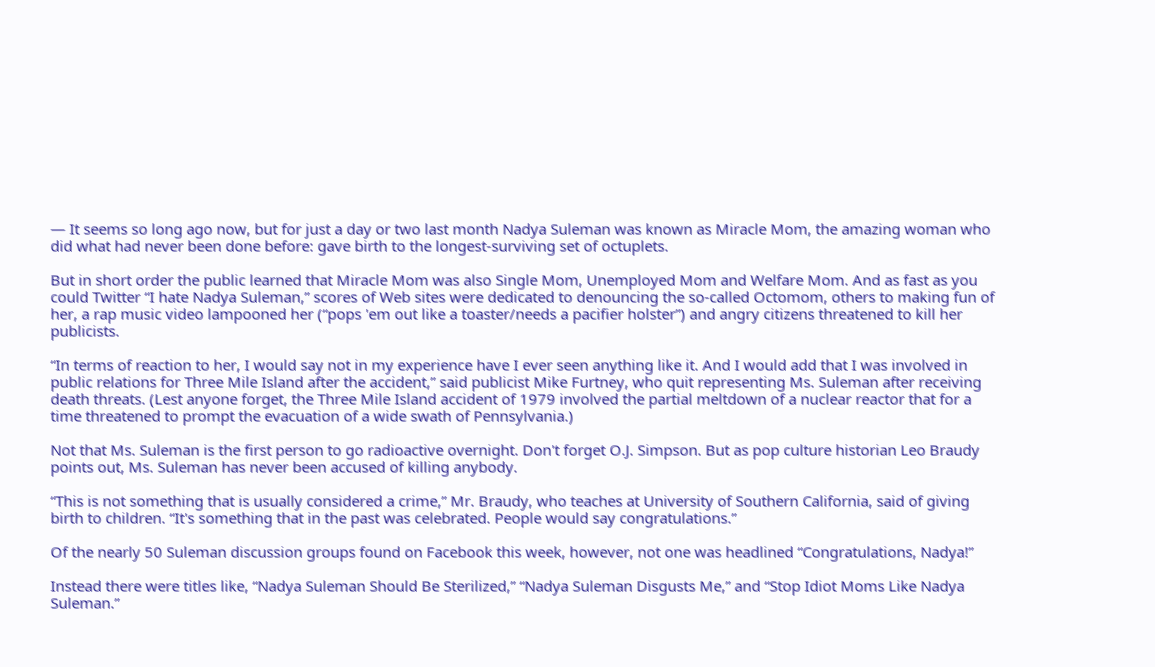— It seems so long ago now, but for just a day or two last month Nadya Suleman was known as Miracle Mom, the amazing woman who did what had never been done before: gave birth to the longest-surviving set of octuplets.

But in short order the public learned that Miracle Mom was also Single Mom, Unemployed Mom and Welfare Mom. And as fast as you could Twitter “I hate Nadya Suleman,” scores of Web sites were dedicated to denouncing the so-called Octomom, others to making fun of her, a rap music video lampooned her (“pops 'em out like a toaster/needs a pacifier holster”) and angry citizens threatened to kill her publicists.

“In terms of reaction to her, I would say not in my experience have I ever seen anything like it. And I would add that I was involved in public relations for Three Mile Island after the accident,” said publicist Mike Furtney, who quit representing Ms. Suleman after receiving death threats. (Lest anyone forget, the Three Mile Island accident of 1979 involved the partial meltdown of a nuclear reactor that for a time threatened to prompt the evacuation of a wide swath of Pennsylvania.)

Not that Ms. Suleman is the first person to go radioactive overnight. Don't forget O.J. Simpson. But as pop culture historian Leo Braudy points out, Ms. Suleman has never been accused of killing anybody.

“This is not something that is usually considered a crime,” Mr. Braudy, who teaches at University of Southern California, said of giving birth to children. “It's something that in the past was celebrated. People would say congratulations.”

Of the nearly 50 Suleman discussion groups found on Facebook this week, however, not one was headlined “Congratulations, Nadya!”

Instead there were titles like, “Nadya Suleman Should Be Sterilized,” “Nadya Suleman Disgusts Me,” and “Stop Idiot Moms Like Nadya Suleman.”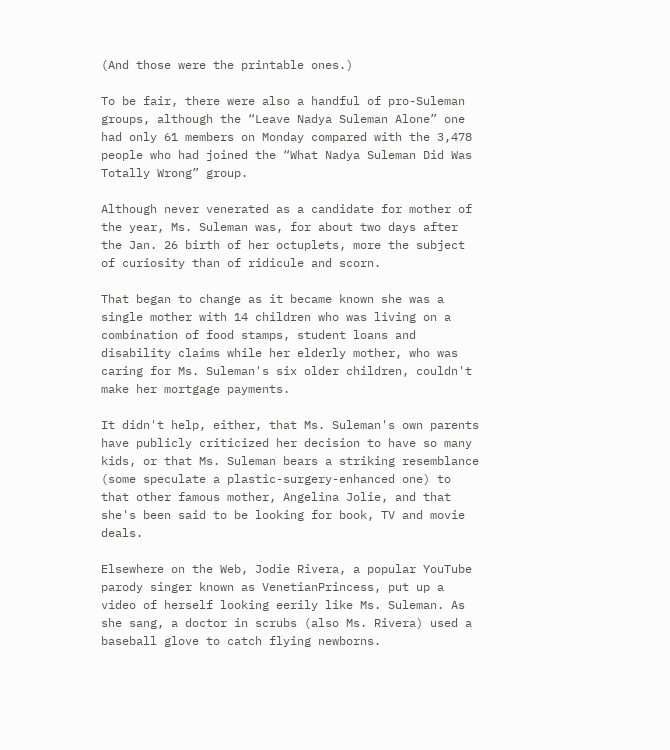(And those were the printable ones.)

To be fair, there were also a handful of pro-Suleman groups, although the “Leave Nadya Suleman Alone” one had only 61 members on Monday compared with the 3,478 people who had joined the “What Nadya Suleman Did Was Totally Wrong” group.

Although never venerated as a candidate for mother of the year, Ms. Suleman was, for about two days after the Jan. 26 birth of her octuplets, more the subject of curiosity than of ridicule and scorn.

That began to change as it became known she was a single mother with 14 children who was living on a combination of food stamps, student loans and disability claims while her elderly mother, who was caring for Ms. Suleman's six older children, couldn't make her mortgage payments.

It didn't help, either, that Ms. Suleman's own parents have publicly criticized her decision to have so many kids, or that Ms. Suleman bears a striking resemblance (some speculate a plastic-surgery-enhanced one) to that other famous mother, Angelina Jolie, and that she's been said to be looking for book, TV and movie deals.

Elsewhere on the Web, Jodie Rivera, a popular YouTube parody singer known as VenetianPrincess, put up a video of herself looking eerily like Ms. Suleman. As she sang, a doctor in scrubs (also Ms. Rivera) used a baseball glove to catch flying newborns.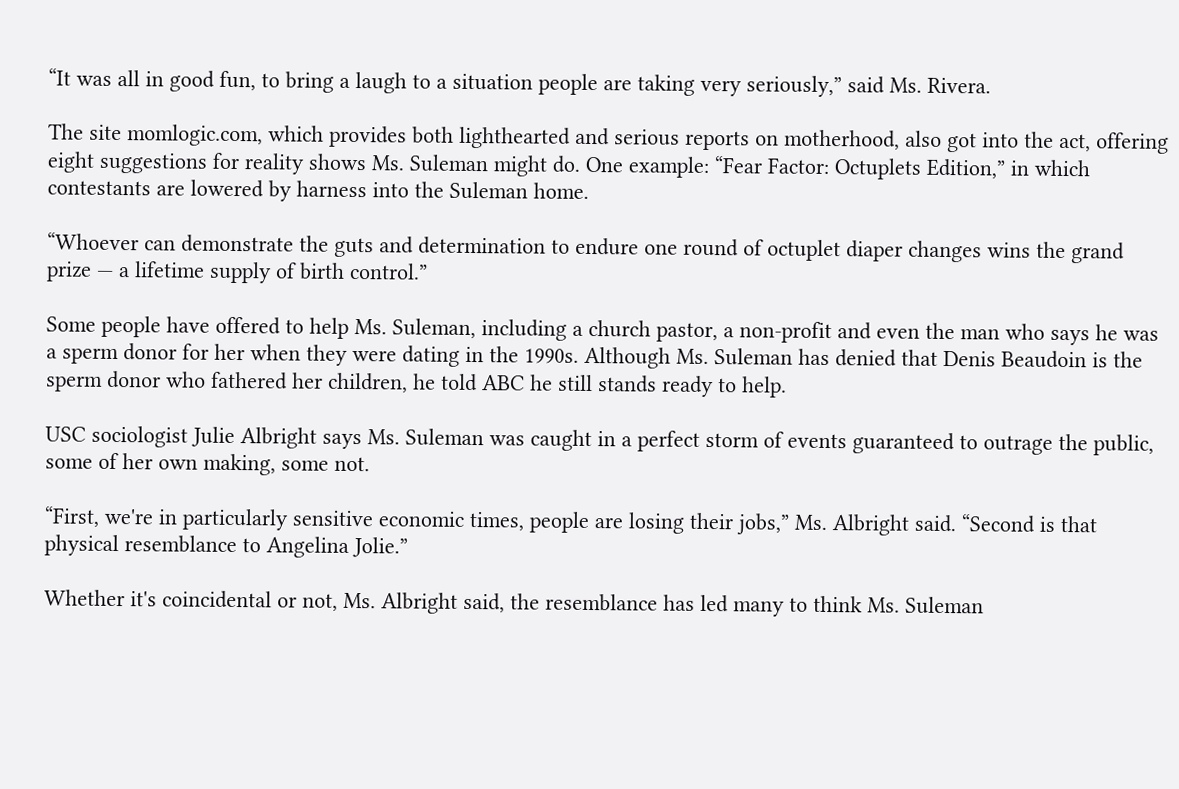“It was all in good fun, to bring a laugh to a situation people are taking very seriously,” said Ms. Rivera.

The site momlogic.com, which provides both lighthearted and serious reports on motherhood, also got into the act, offering eight suggestions for reality shows Ms. Suleman might do. One example: “Fear Factor: Octuplets Edition,” in which contestants are lowered by harness into the Suleman home.

“Whoever can demonstrate the guts and determination to endure one round of octuplet diaper changes wins the grand prize — a lifetime supply of birth control.”

Some people have offered to help Ms. Suleman, including a church pastor, a non-profit and even the man who says he was a sperm donor for her when they were dating in the 1990s. Although Ms. Suleman has denied that Denis Beaudoin is the sperm donor who fathered her children, he told ABC he still stands ready to help.

USC sociologist Julie Albright says Ms. Suleman was caught in a perfect storm of events guaranteed to outrage the public, some of her own making, some not.

“First, we're in particularly sensitive economic times, people are losing their jobs,” Ms. Albright said. “Second is that physical resemblance to Angelina Jolie.”

Whether it's coincidental or not, Ms. Albright said, the resemblance has led many to think Ms. Suleman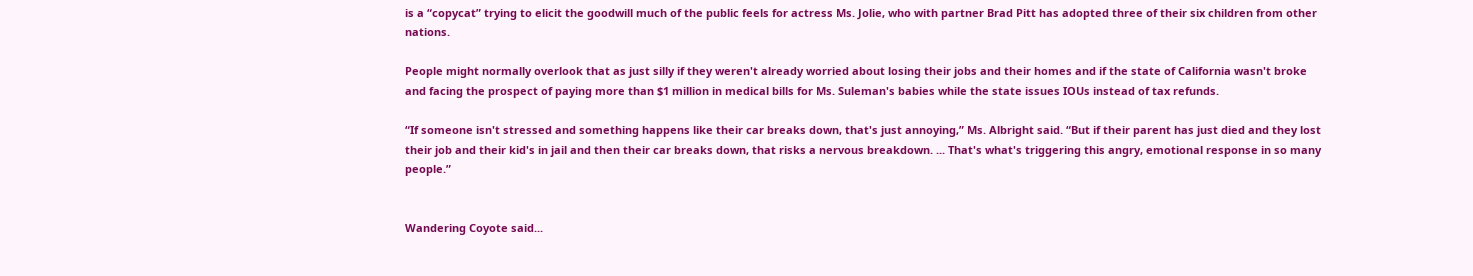is a “copycat” trying to elicit the goodwill much of the public feels for actress Ms. Jolie, who with partner Brad Pitt has adopted three of their six children from other nations.

People might normally overlook that as just silly if they weren't already worried about losing their jobs and their homes and if the state of California wasn't broke and facing the prospect of paying more than $1 million in medical bills for Ms. Suleman's babies while the state issues IOUs instead of tax refunds.

“If someone isn't stressed and something happens like their car breaks down, that's just annoying,” Ms. Albright said. “But if their parent has just died and they lost their job and their kid's in jail and then their car breaks down, that risks a nervous breakdown. ... That's what's triggering this angry, emotional response in so many people.”


Wandering Coyote said...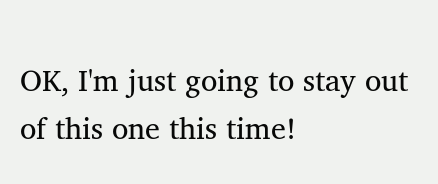OK, I'm just going to stay out of this one this time!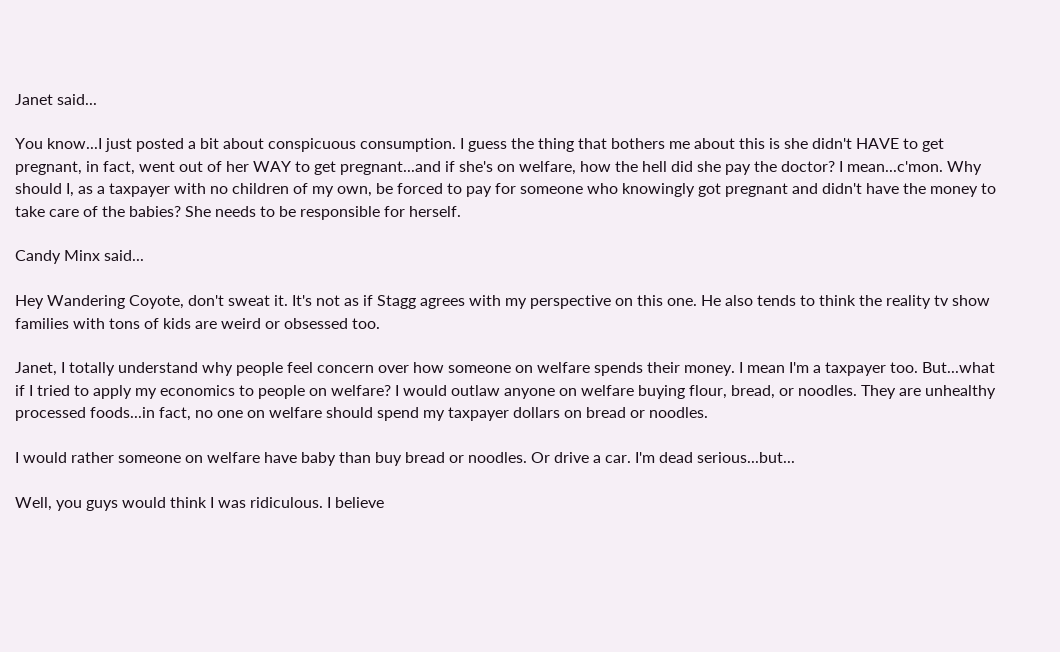Janet said...

You know...I just posted a bit about conspicuous consumption. I guess the thing that bothers me about this is she didn't HAVE to get pregnant, in fact, went out of her WAY to get pregnant...and if she's on welfare, how the hell did she pay the doctor? I mean...c'mon. Why should I, as a taxpayer with no children of my own, be forced to pay for someone who knowingly got pregnant and didn't have the money to take care of the babies? She needs to be responsible for herself.

Candy Minx said...

Hey Wandering Coyote, don't sweat it. It's not as if Stagg agrees with my perspective on this one. He also tends to think the reality tv show families with tons of kids are weird or obsessed too.

Janet, I totally understand why people feel concern over how someone on welfare spends their money. I mean I'm a taxpayer too. But...what if I tried to apply my economics to people on welfare? I would outlaw anyone on welfare buying flour, bread, or noodles. They are unhealthy processed foods...in fact, no one on welfare should spend my taxpayer dollars on bread or noodles.

I would rather someone on welfare have baby than buy bread or noodles. Or drive a car. I'm dead serious...but...

Well, you guys would think I was ridiculous. I believe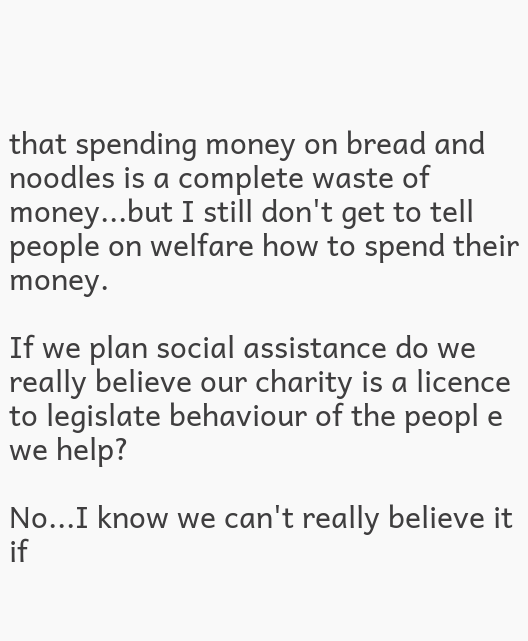that spending money on bread and noodles is a complete waste of money...but I still don't get to tell people on welfare how to spend their money.

If we plan social assistance do we really believe our charity is a licence to legislate behaviour of the peopl e we help?

No...I know we can't really believe it if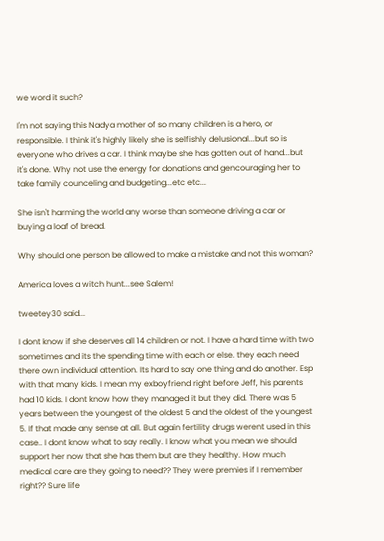we word it such?

I'm not saying this Nadya mother of so many children is a hero, or responsible. I think it's highly likely she is selfishly delusional...but so is everyone who drives a car. I think maybe she has gotten out of hand...but it's done. Why not use the energy for donations and gencouraging her to take family counceling and budgeting...etc etc...

She isn't harming the world any worse than someone driving a car or buying a loaf of bread.

Why should one person be allowed to make a mistake and not this woman?

America loves a witch hunt...see Salem!

tweetey30 said...

I dont know if she deserves all 14 children or not. I have a hard time with two sometimes and its the spending time with each or else. they each need there own individual attention. Its hard to say one thing and do another. Esp with that many kids. I mean my exboyfriend right before Jeff, his parents had 10 kids. I dont know how they managed it but they did. There was 5 years between the youngest of the oldest 5 and the oldest of the youngest 5. If that made any sense at all. But again fertility drugs werent used in this case.. I dont know what to say really. I know what you mean we should support her now that she has them but are they healthy. How much medical care are they going to need?? They were premies if I remember right?? Sure life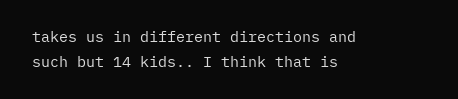takes us in different directions and such but 14 kids.. I think that is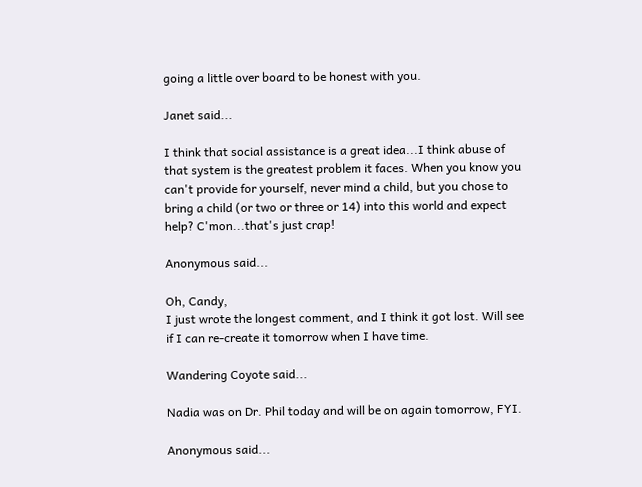going a little over board to be honest with you.

Janet said...

I think that social assistance is a great idea...I think abuse of that system is the greatest problem it faces. When you know you can't provide for yourself, never mind a child, but you chose to bring a child (or two or three or 14) into this world and expect help? C'mon...that's just crap!

Anonymous said...

Oh, Candy,
I just wrote the longest comment, and I think it got lost. Will see if I can re-create it tomorrow when I have time.

Wandering Coyote said...

Nadia was on Dr. Phil today and will be on again tomorrow, FYI.

Anonymous said...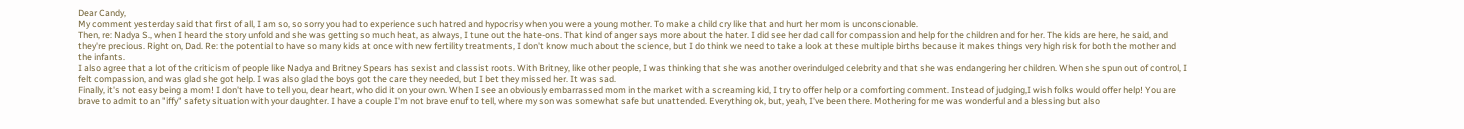Dear Candy,
My comment yesterday said that first of all, I am so, so sorry you had to experience such hatred and hypocrisy when you were a young mother. To make a child cry like that and hurt her mom is unconscionable.
Then, re: Nadya S., when I heard the story unfold and she was getting so much heat, as always, I tune out the hate-ons. That kind of anger says more about the hater. I did see her dad call for compassion and help for the children and for her. The kids are here, he said, and they're precious. Right on, Dad. Re: the potential to have so many kids at once with new fertility treatments, I don't know much about the science, but I do think we need to take a look at these multiple births because it makes things very high risk for both the mother and the infants.
I also agree that a lot of the criticism of people like Nadya and Britney Spears has sexist and classist roots. With Britney, like other people, I was thinking that she was another overindulged celebrity and that she was endangering her children. When she spun out of control, I felt compassion, and was glad she got help. I was also glad the boys got the care they needed, but I bet they missed her. It was sad.
Finally, it's not easy being a mom! I don't have to tell you, dear heart, who did it on your own. When I see an obviously embarrassed mom in the market with a screaming kid, I try to offer help or a comforting comment. Instead of judging,I wish folks would offer help! You are brave to admit to an "iffy" safety situation with your daughter. I have a couple I'm not brave enuf to tell, where my son was somewhat safe but unattended. Everything ok, but, yeah, I've been there. Mothering for me was wonderful and a blessing but also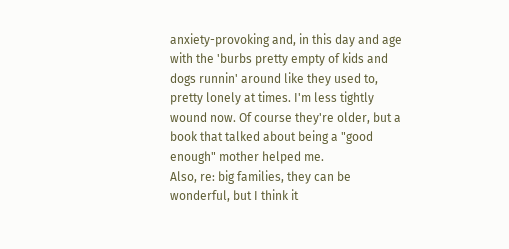anxiety-provoking and, in this day and age with the 'burbs pretty empty of kids and dogs runnin' around like they used to, pretty lonely at times. I'm less tightly wound now. Of course they're older, but a book that talked about being a "good enough" mother helped me.
Also, re: big families, they can be wonderful, but I think it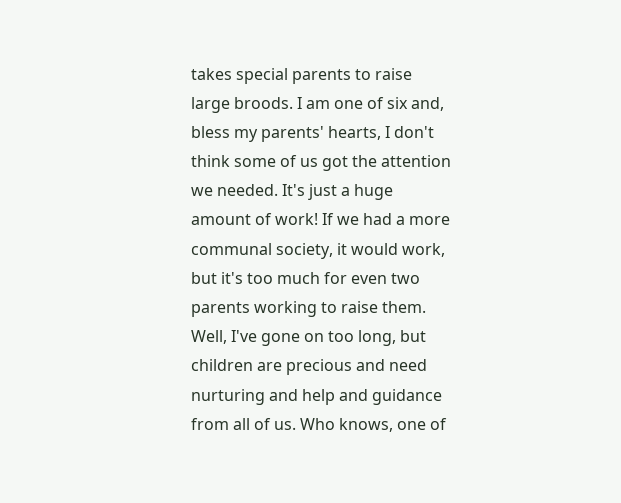takes special parents to raise large broods. I am one of six and, bless my parents' hearts, I don't think some of us got the attention we needed. It's just a huge amount of work! If we had a more communal society, it would work, but it's too much for even two parents working to raise them.
Well, I've gone on too long, but children are precious and need nurturing and help and guidance from all of us. Who knows, one of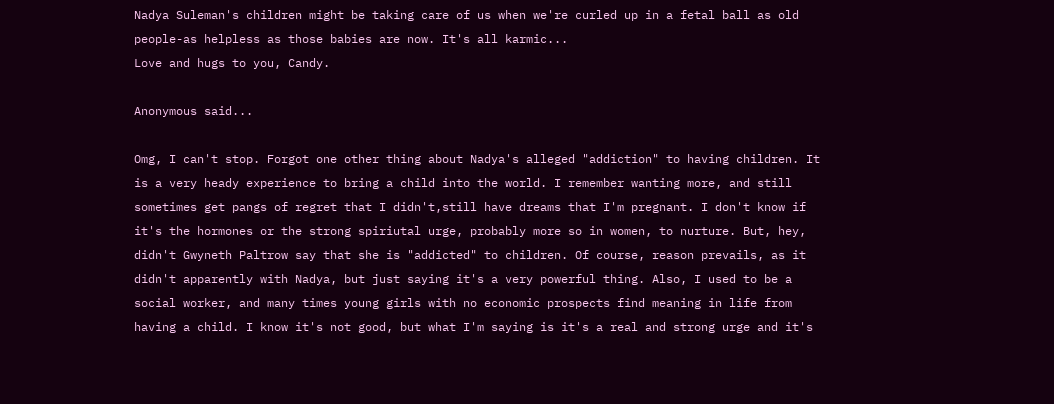Nadya Suleman's children might be taking care of us when we're curled up in a fetal ball as old people-as helpless as those babies are now. It's all karmic...
Love and hugs to you, Candy.

Anonymous said...

Omg, I can't stop. Forgot one other thing about Nadya's alleged "addiction" to having children. It is a very heady experience to bring a child into the world. I remember wanting more, and still sometimes get pangs of regret that I didn't,still have dreams that I'm pregnant. I don't know if it's the hormones or the strong spiriutal urge, probably more so in women, to nurture. But, hey, didn't Gwyneth Paltrow say that she is "addicted" to children. Of course, reason prevails, as it didn't apparently with Nadya, but just saying it's a very powerful thing. Also, I used to be a social worker, and many times young girls with no economic prospects find meaning in life from having a child. I know it's not good, but what I'm saying is it's a real and strong urge and it's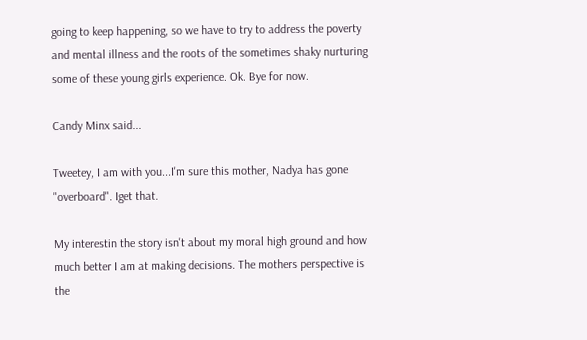going to keep happening, so we have to try to address the poverty and mental illness and the roots of the sometimes shaky nurturing some of these young girls experience. Ok. Bye for now.

Candy Minx said...

Tweetey, I am with you...I'm sure this mother, Nadya has gone "overboard". Iget that.

My interestin the story isn't about my moral high ground and how much better I am at making decisions. The mothers perspective is the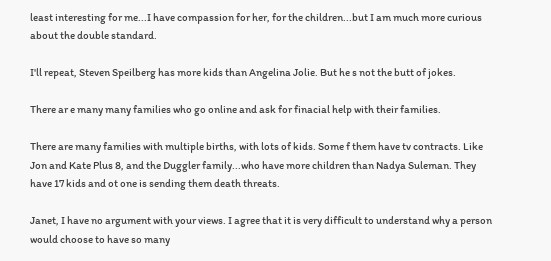least interesting for me...I have compassion for her, for the children...but I am much more curious about the double standard.

I'll repeat, Steven Speilberg has more kids than Angelina Jolie. But he s not the butt of jokes.

There ar e many many families who go online and ask for finacial help with their families.

There are many families with multiple births, with lots of kids. Some f them have tv contracts. Like Jon and Kate Plus 8, and the Duggler family...who have more children than Nadya Suleman. They have 17 kids and ot one is sending them death threats.

Janet, I have no argument with your views. I agree that it is very difficult to understand why a person would choose to have so many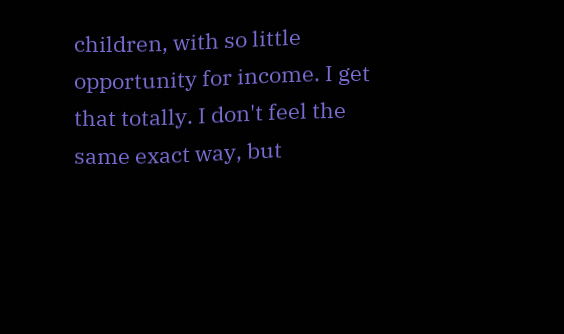children, with so little opportunity for income. I get that totally. I don't feel the same exact way, but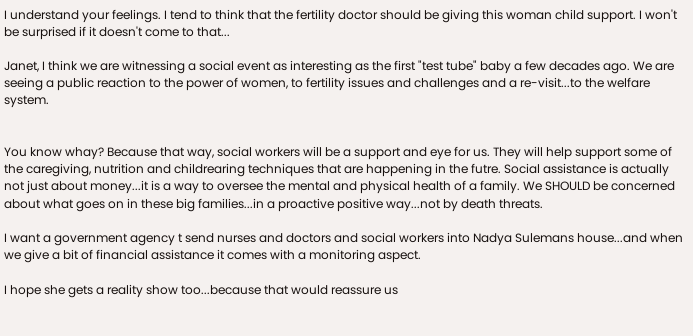I understand your feelings. I tend to think that the fertility doctor should be giving this woman child support. I won't be surprised if it doesn't come to that...

Janet, I think we are witnessing a social event as interesting as the first "test tube" baby a few decades ago. We are seeing a public reaction to the power of women, to fertility issues and challenges and a re-visit...to the welfare system.


You know whay? Because that way, social workers will be a support and eye for us. They will help support some of the caregiving, nutrition and childrearing techniques that are happening in the futre. Social assistance is actually not just about money...it is a way to oversee the mental and physical health of a family. We SHOULD be concerned about what goes on in these big families...in a proactive positive way...not by death threats.

I want a government agency t send nurses and doctors and social workers into Nadya Sulemans house...and when we give a bit of financial assistance it comes with a monitoring aspect.

I hope she gets a reality show too...because that would reassure us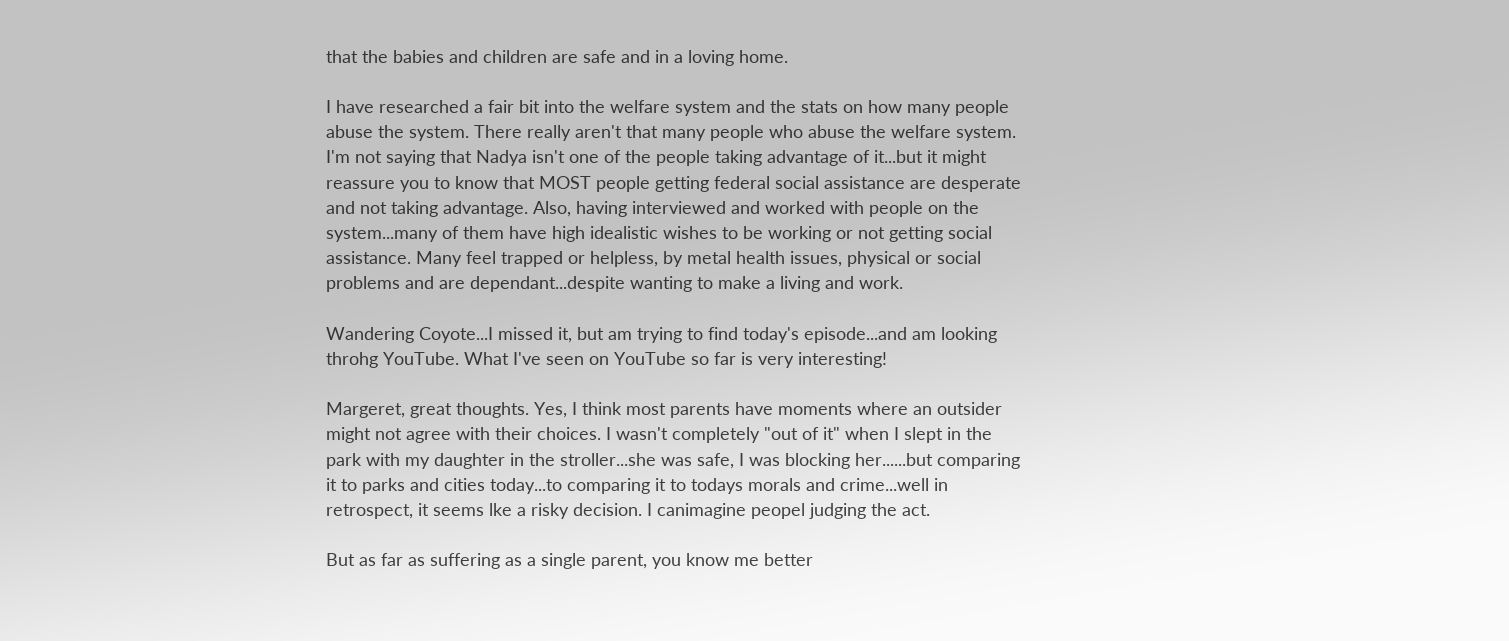that the babies and children are safe and in a loving home.

I have researched a fair bit into the welfare system and the stats on how many people abuse the system. There really aren't that many people who abuse the welfare system. I'm not saying that Nadya isn't one of the people taking advantage of it...but it might reassure you to know that MOST people getting federal social assistance are desperate and not taking advantage. Also, having interviewed and worked with people on the system...many of them have high idealistic wishes to be working or not getting social assistance. Many feel trapped or helpless, by metal health issues, physical or social problems and are dependant...despite wanting to make a living and work.

Wandering Coyote...I missed it, but am trying to find today's episode...and am looking throhg YouTube. What I've seen on YouTube so far is very interesting!

Margeret, great thoughts. Yes, I think most parents have moments where an outsider might not agree with their choices. I wasn't completely "out of it" when I slept in the park with my daughter in the stroller...she was safe, I was blocking her......but comparing it to parks and cities today...to comparing it to todays morals and crime...well in retrospect, it seems lke a risky decision. I canimagine peopel judging the act.

But as far as suffering as a single parent, you know me better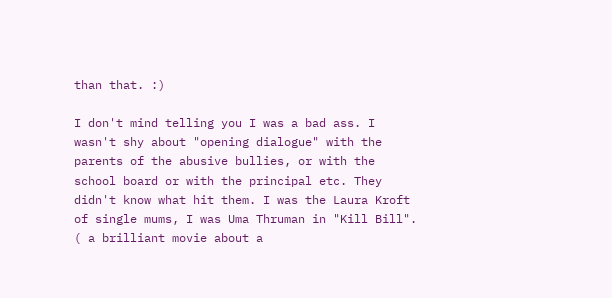than that. :)

I don't mind telling you I was a bad ass. I wasn't shy about "opening dialogue" with the parents of the abusive bullies, or with the school board or with the principal etc. They didn't know what hit them. I was the Laura Kroft of single mums, I was Uma Thruman in "Kill Bill". ( a brilliant movie about a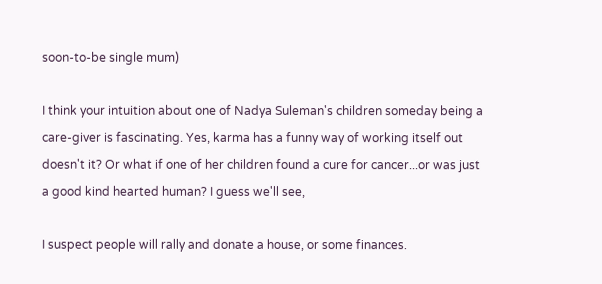soon-to-be single mum)

I think your intuition about one of Nadya Suleman's children someday being a care-giver is fascinating. Yes, karma has a funny way of working itself out doesn't it? Or what if one of her children found a cure for cancer...or was just a good kind hearted human? I guess we'll see,

I suspect people will rally and donate a house, or some finances.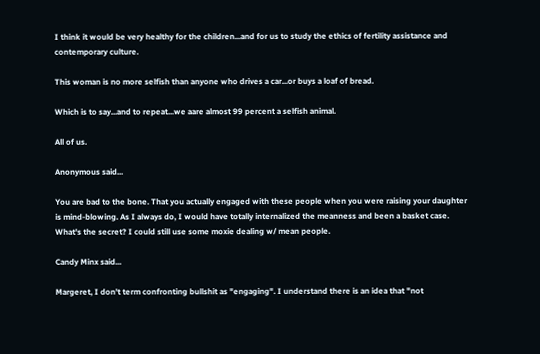I think it would be very healthy for the children...and for us to study the ethics of fertility assistance and contemporary culture.

This woman is no more selfish than anyone who drives a car...or buys a loaf of bread.

Which is to say...and to repeat...we aare almost 99 percent a selfish animal.

All of us.

Anonymous said...

You are bad to the bone. That you actually engaged with these people when you were raising your daughter is mind-blowing. As I always do, I would have totally internalized the meanness and been a basket case. What's the secret? I could still use some moxie dealing w/ mean people.

Candy Minx said...

Margeret, I don't term confronting bullshit as "engaging". I understand there is an idea that "not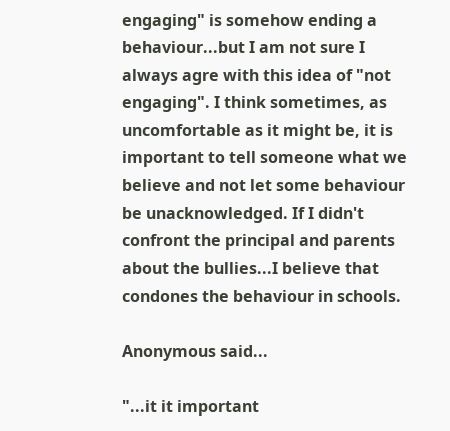engaging" is somehow ending a behaviour...but I am not sure I always agre with this idea of "not engaging". I think sometimes, as uncomfortable as it might be, it is important to tell someone what we believe and not let some behaviour be unacknowledged. If I didn't confront the principal and parents about the bullies...I believe that condones the behaviour in schools.

Anonymous said...

"...it it important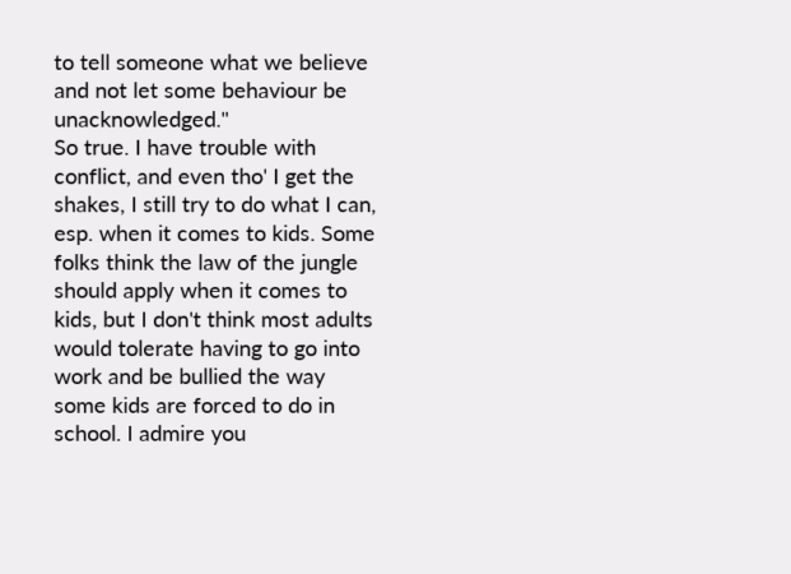to tell someone what we believe and not let some behaviour be unacknowledged."
So true. I have trouble with conflict, and even tho' I get the shakes, I still try to do what I can, esp. when it comes to kids. Some folks think the law of the jungle should apply when it comes to kids, but I don't think most adults would tolerate having to go into work and be bullied the way some kids are forced to do in school. I admire you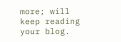more; will keep reading your blog.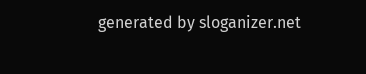generated by sloganizer.net